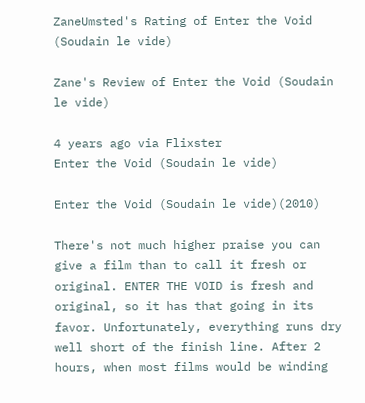ZaneUmsted's Rating of Enter the Void (Soudain le vide)

Zane's Review of Enter the Void (Soudain le vide)

4 years ago via Flixster
Enter the Void (Soudain le vide)

Enter the Void (Soudain le vide)(2010)

There's not much higher praise you can give a film than to call it fresh or original. ENTER THE VOID is fresh and original, so it has that going in its favor. Unfortunately, everything runs dry well short of the finish line. After 2 hours, when most films would be winding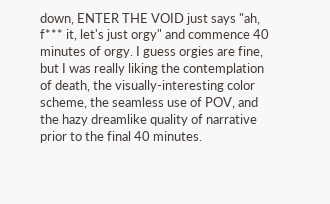down, ENTER THE VOID just says "ah, f*** it, let's just orgy" and commence 40 minutes of orgy. I guess orgies are fine, but I was really liking the contemplation of death, the visually-interesting color scheme, the seamless use of POV, and the hazy dreamlike quality of narrative prior to the final 40 minutes.